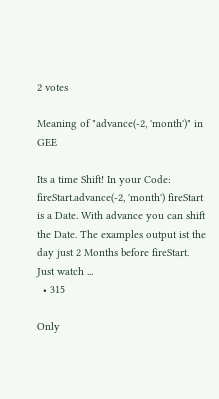2 votes

Meaning of "advance(-2, 'month')" in GEE

Its a time Shift! In your Code: fireStart.advance(-2, 'month') fireStart is a Date. With advance you can shift the Date. The examples output ist the day just 2 Months before fireStart. Just watch ...
  • 315

Only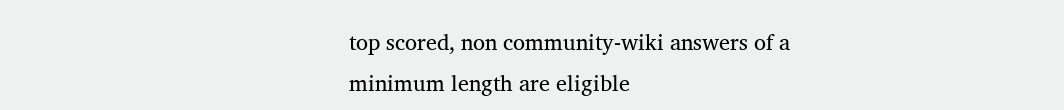top scored, non community-wiki answers of a minimum length are eligible